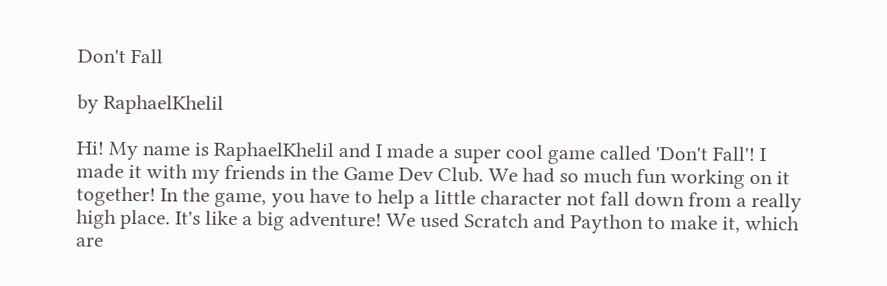Don't Fall

by RaphaelKhelil

Hi! My name is RaphaelKhelil and I made a super cool game called 'Don't Fall'! I made it with my friends in the Game Dev Club. We had so much fun working on it together! In the game, you have to help a little character not fall down from a really high place. It's like a big adventure! We used Scratch and Paython to make it, which are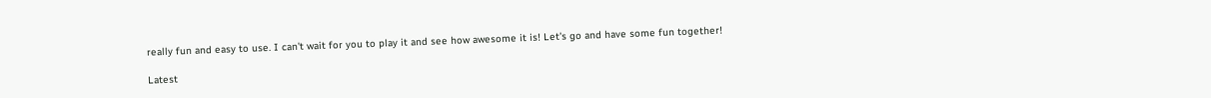really fun and easy to use. I can't wait for you to play it and see how awesome it is! Let's go and have some fun together!

Latest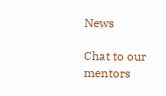News

Chat to our mentors